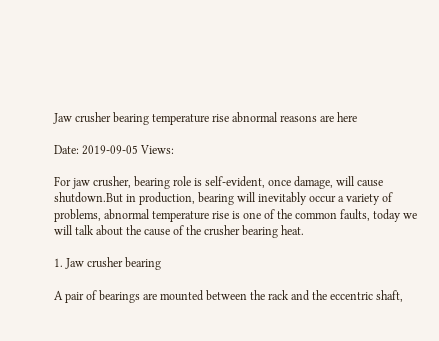Jaw crusher bearing temperature rise abnormal reasons are here

Date: 2019-09-05 Views:

For jaw crusher, bearing role is self-evident, once damage, will cause shutdown.But in production, bearing will inevitably occur a variety of problems, abnormal temperature rise is one of the common faults, today we will talk about the cause of the crusher bearing heat.

1. Jaw crusher bearing

A pair of bearings are mounted between the rack and the eccentric shaft,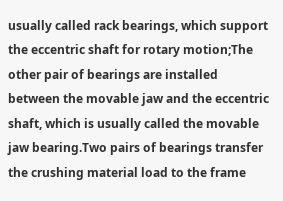usually called rack bearings, which support the eccentric shaft for rotary motion;The other pair of bearings are installed between the movable jaw and the eccentric shaft, which is usually called the movable jaw bearing.Two pairs of bearings transfer the crushing material load to the frame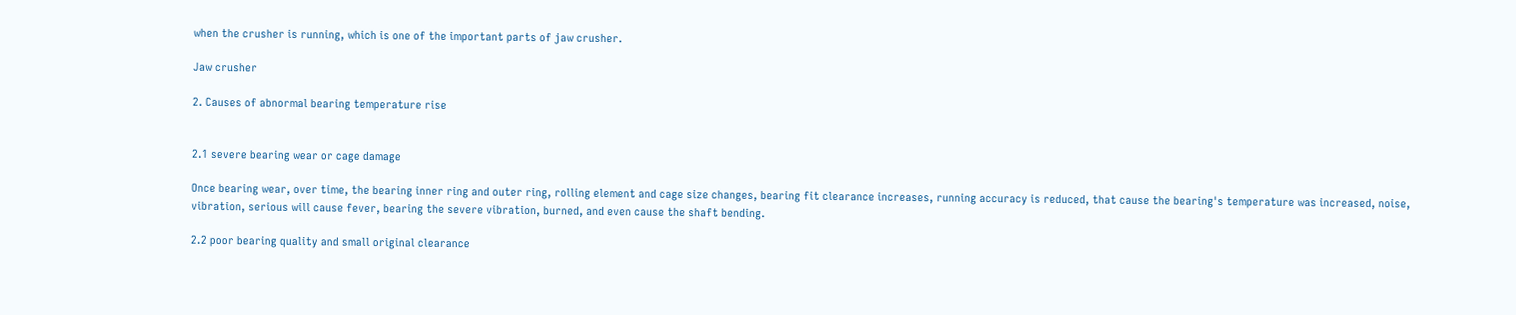when the crusher is running, which is one of the important parts of jaw crusher.

Jaw crusher

2. Causes of abnormal bearing temperature rise


2.1 severe bearing wear or cage damage

Once bearing wear, over time, the bearing inner ring and outer ring, rolling element and cage size changes, bearing fit clearance increases, running accuracy is reduced, that cause the bearing's temperature was increased, noise, vibration, serious will cause fever, bearing the severe vibration, burned, and even cause the shaft bending.

2.2 poor bearing quality and small original clearance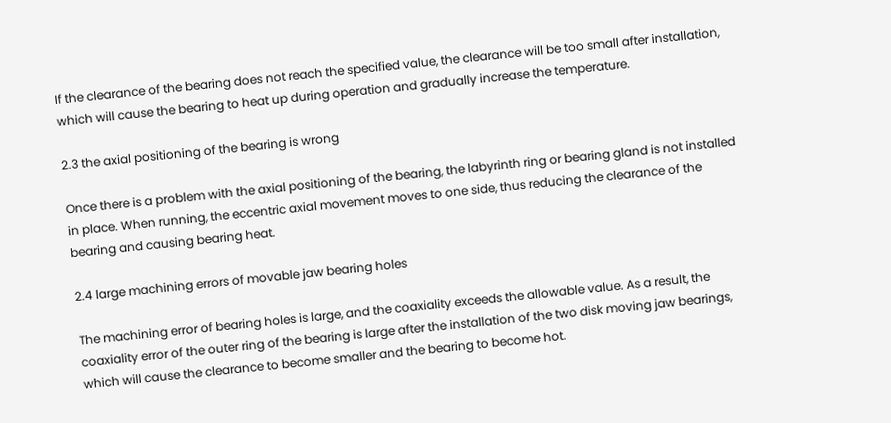If the clearance of the bearing does not reach the specified value, the clearance will be too small after installation, which will cause the bearing to heat up during operation and gradually increase the temperature.

2.3 the axial positioning of the bearing is wrong

Once there is a problem with the axial positioning of the bearing, the labyrinth ring or bearing gland is not installed in place. When running, the eccentric axial movement moves to one side, thus reducing the clearance of the bearing and causing bearing heat.

2.4 large machining errors of movable jaw bearing holes

The machining error of bearing holes is large, and the coaxiality exceeds the allowable value. As a result, the coaxiality error of the outer ring of the bearing is large after the installation of the two disk moving jaw bearings, which will cause the clearance to become smaller and the bearing to become hot.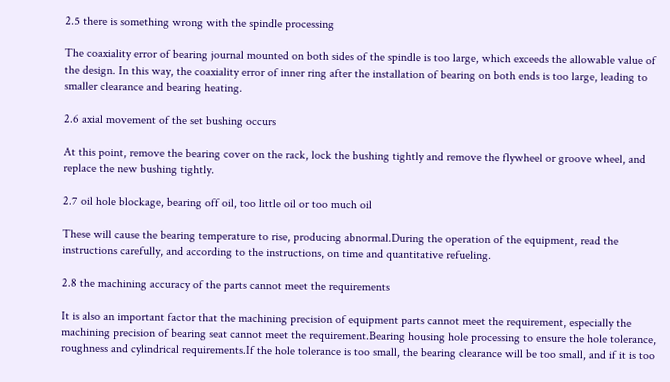2.5 there is something wrong with the spindle processing

The coaxiality error of bearing journal mounted on both sides of the spindle is too large, which exceeds the allowable value of the design. In this way, the coaxiality error of inner ring after the installation of bearing on both ends is too large, leading to smaller clearance and bearing heating.

2.6 axial movement of the set bushing occurs

At this point, remove the bearing cover on the rack, lock the bushing tightly and remove the flywheel or groove wheel, and replace the new bushing tightly.

2.7 oil hole blockage, bearing off oil, too little oil or too much oil

These will cause the bearing temperature to rise, producing abnormal.During the operation of the equipment, read the instructions carefully, and according to the instructions, on time and quantitative refueling.

2.8 the machining accuracy of the parts cannot meet the requirements

It is also an important factor that the machining precision of equipment parts cannot meet the requirement, especially the machining precision of bearing seat cannot meet the requirement.Bearing housing hole processing to ensure the hole tolerance, roughness and cylindrical requirements.If the hole tolerance is too small, the bearing clearance will be too small, and if it is too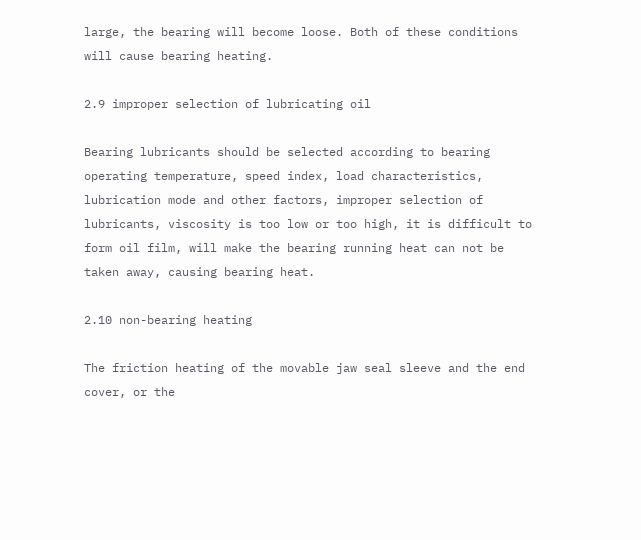large, the bearing will become loose. Both of these conditions will cause bearing heating.

2.9 improper selection of lubricating oil

Bearing lubricants should be selected according to bearing operating temperature, speed index, load characteristics, lubrication mode and other factors, improper selection of lubricants, viscosity is too low or too high, it is difficult to form oil film, will make the bearing running heat can not be taken away, causing bearing heat.

2.10 non-bearing heating

The friction heating of the movable jaw seal sleeve and the end cover, or the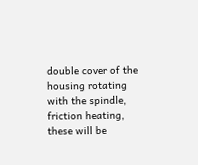double cover of the housing rotating with the spindle, friction heating, these will be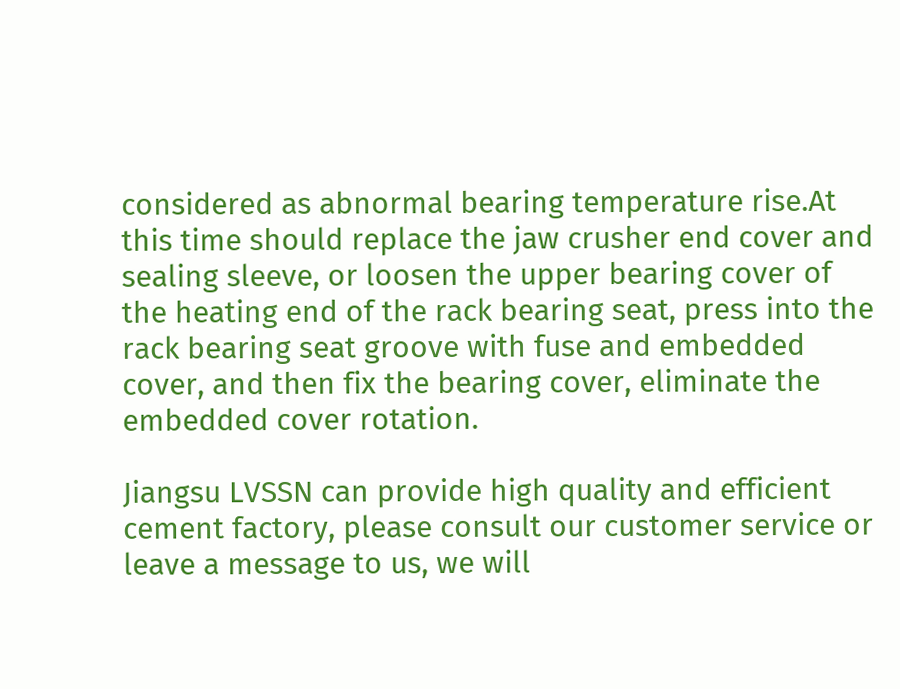considered as abnormal bearing temperature rise.At this time should replace the jaw crusher end cover and sealing sleeve, or loosen the upper bearing cover of the heating end of the rack bearing seat, press into the rack bearing seat groove with fuse and embedded cover, and then fix the bearing cover, eliminate the embedded cover rotation.

Jiangsu LVSSN can provide high quality and efficient cement factory, please consult our customer service or leave a message to us, we will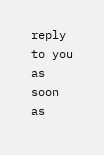reply to you as soon as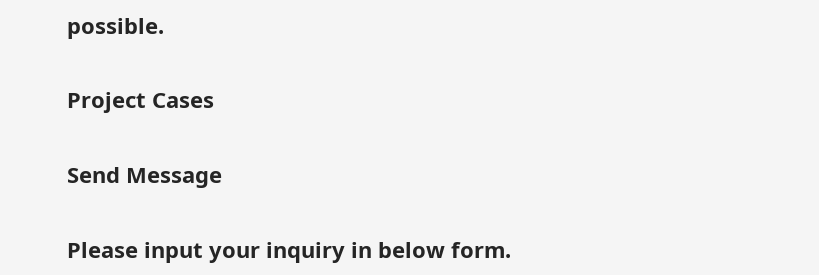possible.

Project Cases

Send Message

Please input your inquiry in below form.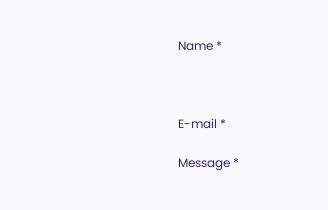Name *



E-mail *

Message *